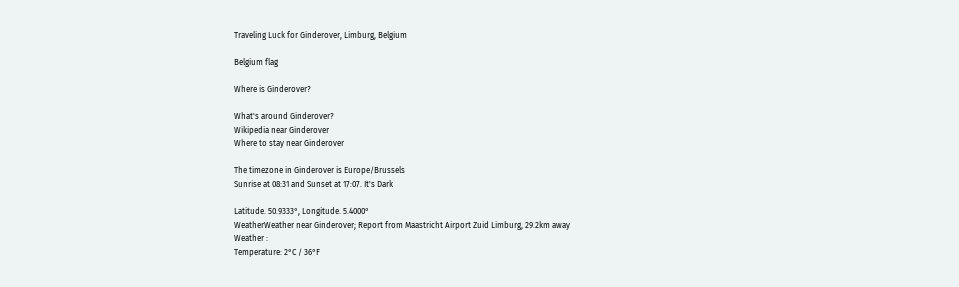Traveling Luck for Ginderover, Limburg, Belgium

Belgium flag

Where is Ginderover?

What's around Ginderover?
Wikipedia near Ginderover
Where to stay near Ginderover

The timezone in Ginderover is Europe/Brussels
Sunrise at 08:31 and Sunset at 17:07. It's Dark

Latitude. 50.9333°, Longitude. 5.4000°
WeatherWeather near Ginderover; Report from Maastricht Airport Zuid Limburg, 29.2km away
Weather :
Temperature: 2°C / 36°F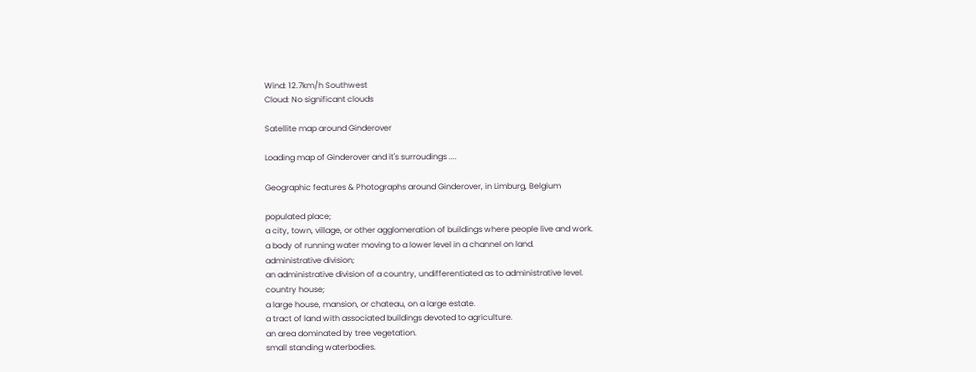Wind: 12.7km/h Southwest
Cloud: No significant clouds

Satellite map around Ginderover

Loading map of Ginderover and it's surroudings ....

Geographic features & Photographs around Ginderover, in Limburg, Belgium

populated place;
a city, town, village, or other agglomeration of buildings where people live and work.
a body of running water moving to a lower level in a channel on land.
administrative division;
an administrative division of a country, undifferentiated as to administrative level.
country house;
a large house, mansion, or chateau, on a large estate.
a tract of land with associated buildings devoted to agriculture.
an area dominated by tree vegetation.
small standing waterbodies.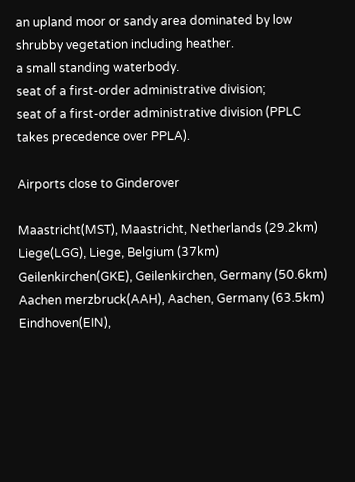an upland moor or sandy area dominated by low shrubby vegetation including heather.
a small standing waterbody.
seat of a first-order administrative division;
seat of a first-order administrative division (PPLC takes precedence over PPLA).

Airports close to Ginderover

Maastricht(MST), Maastricht, Netherlands (29.2km)
Liege(LGG), Liege, Belgium (37km)
Geilenkirchen(GKE), Geilenkirchen, Germany (50.6km)
Aachen merzbruck(AAH), Aachen, Germany (63.5km)
Eindhoven(EIN),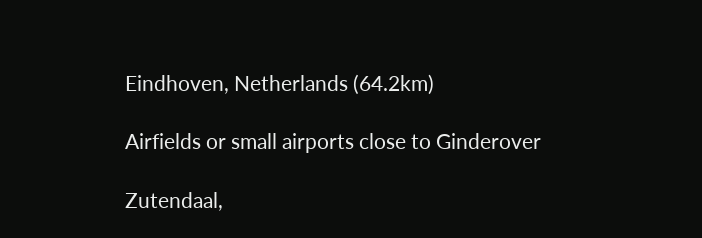Eindhoven, Netherlands (64.2km)

Airfields or small airports close to Ginderover

Zutendaal,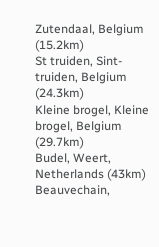Zutendaal, Belgium (15.2km)
St truiden, Sint-truiden, Belgium (24.3km)
Kleine brogel, Kleine brogel, Belgium (29.7km)
Budel, Weert, Netherlands (43km)
Beauvechain,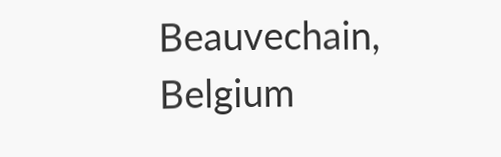Beauvechain, Belgium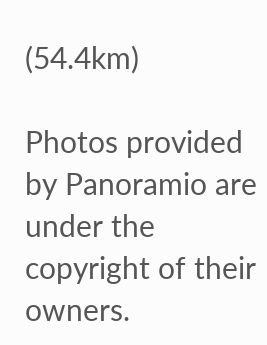(54.4km)

Photos provided by Panoramio are under the copyright of their owners.